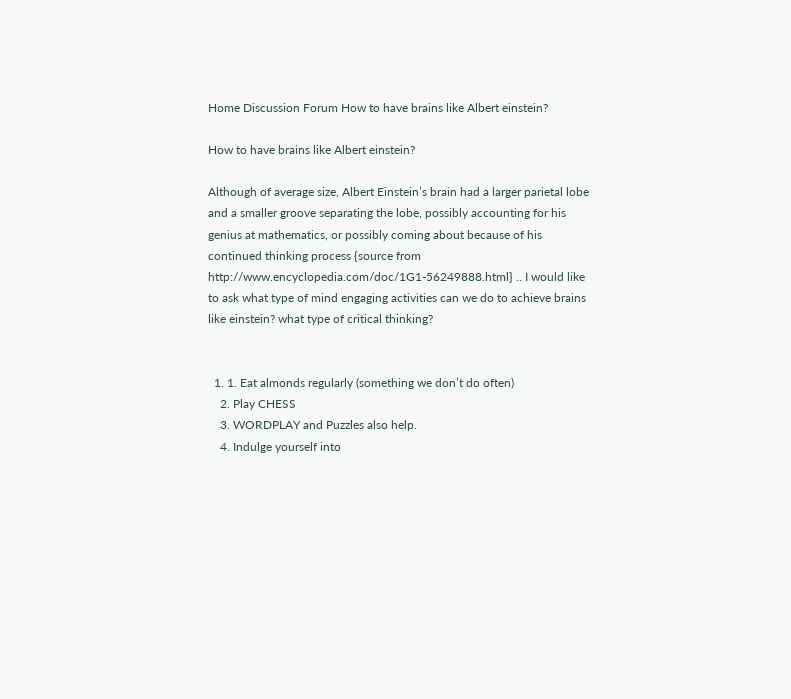Home Discussion Forum How to have brains like Albert einstein?

How to have brains like Albert einstein?

Although of average size, Albert Einstein’s brain had a larger parietal lobe and a smaller groove separating the lobe, possibly accounting for his genius at mathematics, or possibly coming about because of his continued thinking process {source from http://www.encyclopedia.com/doc/1G1-56249888.html} .. I would like to ask what type of mind engaging activities can we do to achieve brains like einstein? what type of critical thinking?


  1. 1. Eat almonds regularly (something we don’t do often)
    2. Play CHESS
    3. WORDPLAY and Puzzles also help.
    4. Indulge yourself into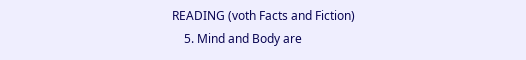READING (voth Facts and Fiction)
    5. Mind and Body are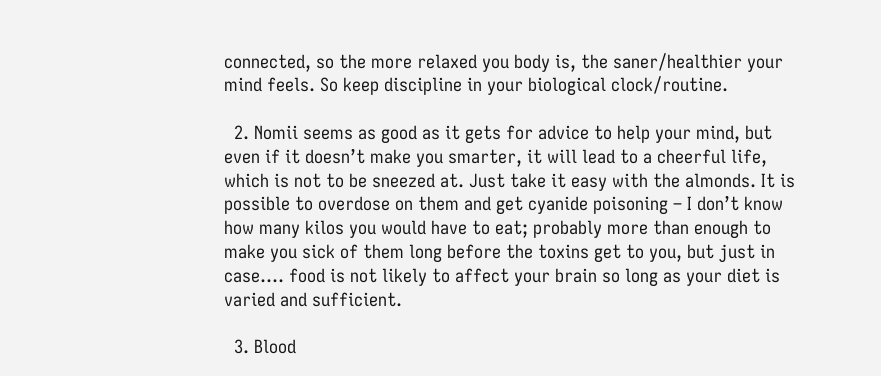connected, so the more relaxed you body is, the saner/healthier your mind feels. So keep discipline in your biological clock/routine.

  2. Nomii seems as good as it gets for advice to help your mind, but even if it doesn’t make you smarter, it will lead to a cheerful life, which is not to be sneezed at. Just take it easy with the almonds. It is possible to overdose on them and get cyanide poisoning – I don’t know how many kilos you would have to eat; probably more than enough to make you sick of them long before the toxins get to you, but just in case…. food is not likely to affect your brain so long as your diet is varied and sufficient.

  3. Blood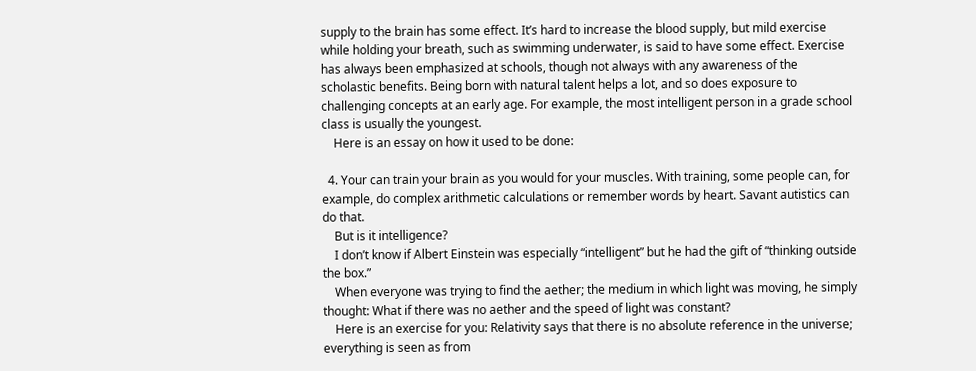supply to the brain has some effect. It’s hard to increase the blood supply, but mild exercise while holding your breath, such as swimming underwater, is said to have some effect. Exercise has always been emphasized at schools, though not always with any awareness of the scholastic benefits. Being born with natural talent helps a lot, and so does exposure to challenging concepts at an early age. For example, the most intelligent person in a grade school class is usually the youngest.
    Here is an essay on how it used to be done:

  4. Your can train your brain as you would for your muscles. With training, some people can, for example, do complex arithmetic calculations or remember words by heart. Savant autistics can do that.
    But is it intelligence?
    I don’t know if Albert Einstein was especially “intelligent” but he had the gift of “thinking outside the box.”
    When everyone was trying to find the aether; the medium in which light was moving, he simply thought: What if there was no aether and the speed of light was constant?
    Here is an exercise for you: Relativity says that there is no absolute reference in the universe; everything is seen as from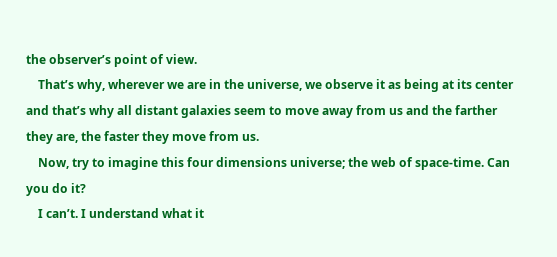the observer’s point of view.
    That’s why, wherever we are in the universe, we observe it as being at its center and that’s why all distant galaxies seem to move away from us and the farther they are, the faster they move from us.
    Now, try to imagine this four dimensions universe; the web of space-time. Can you do it?
    I can’t. I understand what it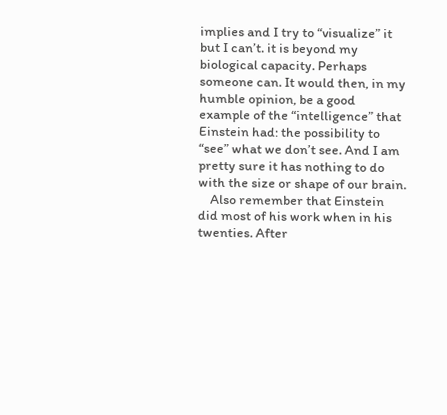implies and I try to “visualize” it but I can’t. it is beyond my biological capacity. Perhaps someone can. It would then, in my humble opinion, be a good example of the “intelligence” that Einstein had: the possibility to “see” what we don’t see. And I am pretty sure it has nothing to do with the size or shape of our brain.
    Also remember that Einstein did most of his work when in his twenties. After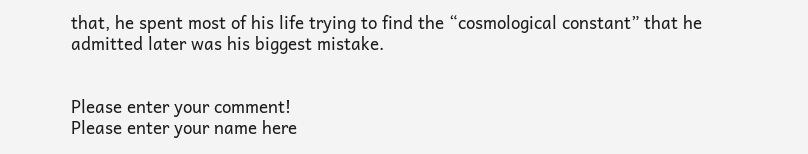that, he spent most of his life trying to find the “cosmological constant” that he admitted later was his biggest mistake.


Please enter your comment!
Please enter your name here